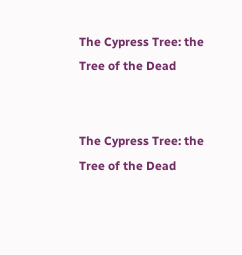The Cypress Tree: the Tree of the Dead


The Cypress Tree: the Tree of the Dead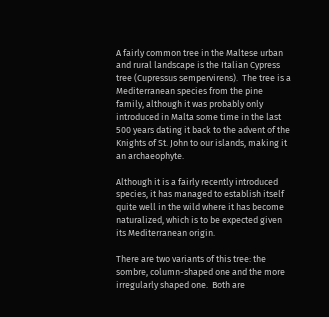A fairly common tree in the Maltese urban and rural landscape is the Italian Cypress tree (Cupressus sempervirens).  The tree is a Mediterranean species from the pine family, although it was probably only introduced in Malta some time in the last 500 years dating it back to the advent of the Knights of St. John to our islands, making it an archaeophyte.

Although it is a fairly recently introduced species, it has managed to establish itself quite well in the wild where it has become naturalized, which is to be expected given its Mediterranean origin.

There are two variants of this tree: the sombre, column-shaped one and the more irregularly shaped one.  Both are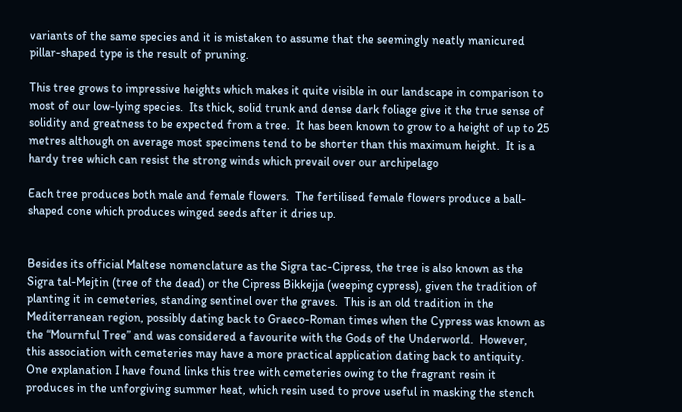variants of the same species and it is mistaken to assume that the seemingly neatly manicured pillar-shaped type is the result of pruning.

This tree grows to impressive heights which makes it quite visible in our landscape in comparison to most of our low-lying species.  Its thick, solid trunk and dense dark foliage give it the true sense of solidity and greatness to be expected from a tree.  It has been known to grow to a height of up to 25 metres although on average most specimens tend to be shorter than this maximum height.  It is a hardy tree which can resist the strong winds which prevail over our archipelago

Each tree produces both male and female flowers.  The fertilised female flowers produce a ball-shaped cone which produces winged seeds after it dries up.


Besides its official Maltese nomenclature as the Sigra tac-Cipress, the tree is also known as the Sigra tal-Mejtin (tree of the dead) or the Cipress Bikkejja (weeping cypress), given the tradition of planting it in cemeteries, standing sentinel over the graves.  This is an old tradition in the Mediterranean region, possibly dating back to Graeco-Roman times when the Cypress was known as the “Mournful Tree” and was considered a favourite with the Gods of the Underworld.  However, this association with cemeteries may have a more practical application dating back to antiquity.  One explanation I have found links this tree with cemeteries owing to the fragrant resin it produces in the unforgiving summer heat, which resin used to prove useful in masking the stench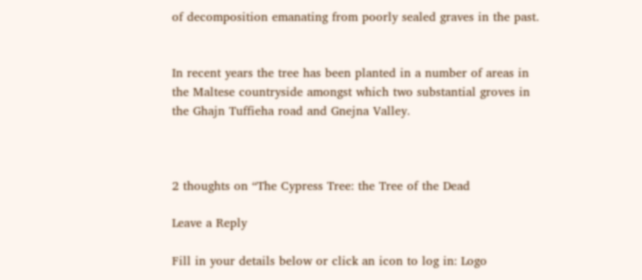of decomposition emanating from poorly sealed graves in the past.


In recent years the tree has been planted in a number of areas in the Maltese countryside amongst which two substantial groves in the Ghajn Tuffieha road and Gnejna Valley.



2 thoughts on “The Cypress Tree: the Tree of the Dead

Leave a Reply

Fill in your details below or click an icon to log in: Logo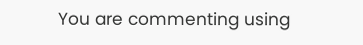You are commenting using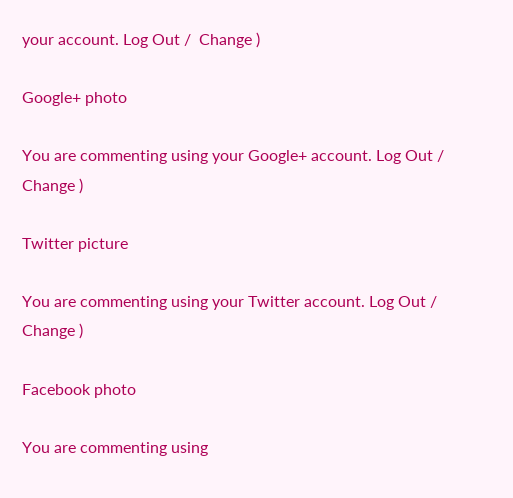your account. Log Out /  Change )

Google+ photo

You are commenting using your Google+ account. Log Out /  Change )

Twitter picture

You are commenting using your Twitter account. Log Out /  Change )

Facebook photo

You are commenting using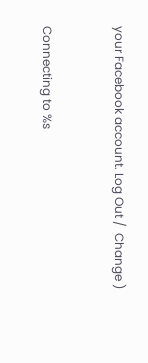your Facebook account. Log Out /  Change )


Connecting to %s